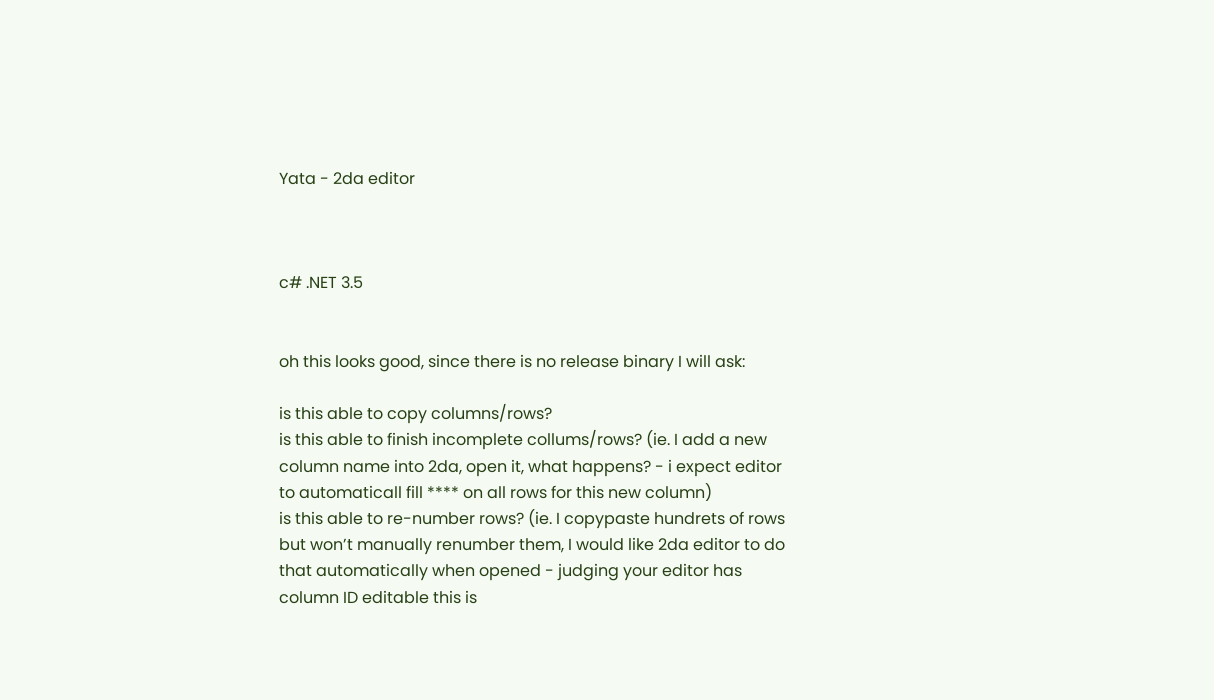Yata - 2da editor



c# .NET 3.5


oh this looks good, since there is no release binary I will ask:

is this able to copy columns/rows?
is this able to finish incomplete collums/rows? (ie. I add a new column name into 2da, open it, what happens? - i expect editor to automaticall fill **** on all rows for this new column)
is this able to re-number rows? (ie. I copypaste hundrets of rows but won’t manually renumber them, I would like 2da editor to do that automatically when opened - judging your editor has column ID editable this is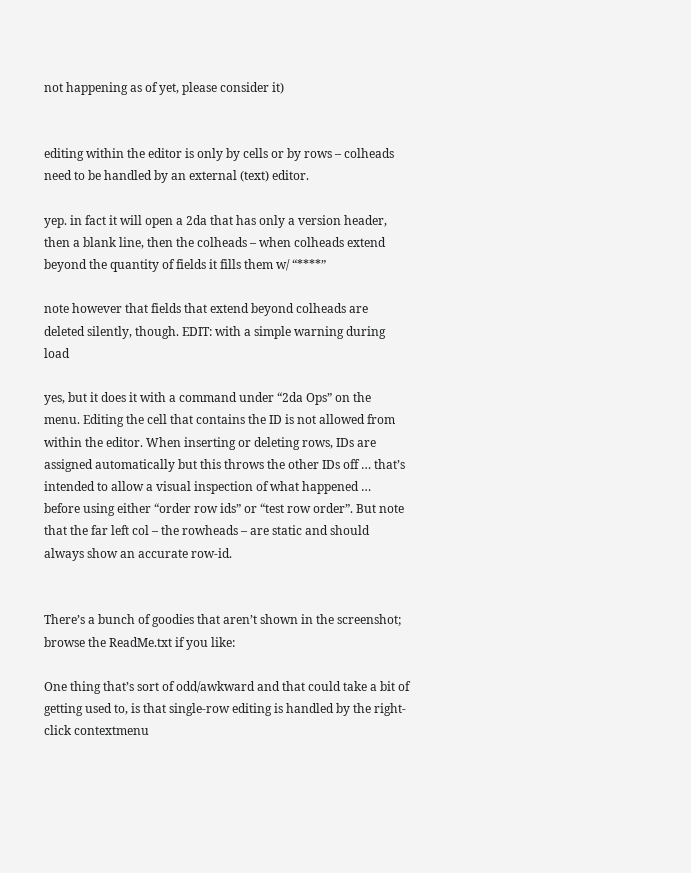not happening as of yet, please consider it)


editing within the editor is only by cells or by rows – colheads need to be handled by an external (text) editor.

yep. in fact it will open a 2da that has only a version header, then a blank line, then the colheads – when colheads extend beyond the quantity of fields it fills them w/ “****”

note however that fields that extend beyond colheads are deleted silently, though. EDIT: with a simple warning during load

yes, but it does it with a command under “2da Ops” on the menu. Editing the cell that contains the ID is not allowed from within the editor. When inserting or deleting rows, IDs are assigned automatically but this throws the other IDs off … that’s intended to allow a visual inspection of what happened … before using either “order row ids” or “test row order”. But note that the far left col – the rowheads – are static and should always show an accurate row-id.


There’s a bunch of goodies that aren’t shown in the screenshot; browse the ReadMe.txt if you like:

One thing that’s sort of odd/awkward and that could take a bit of getting used to, is that single-row editing is handled by the right-click contextmenu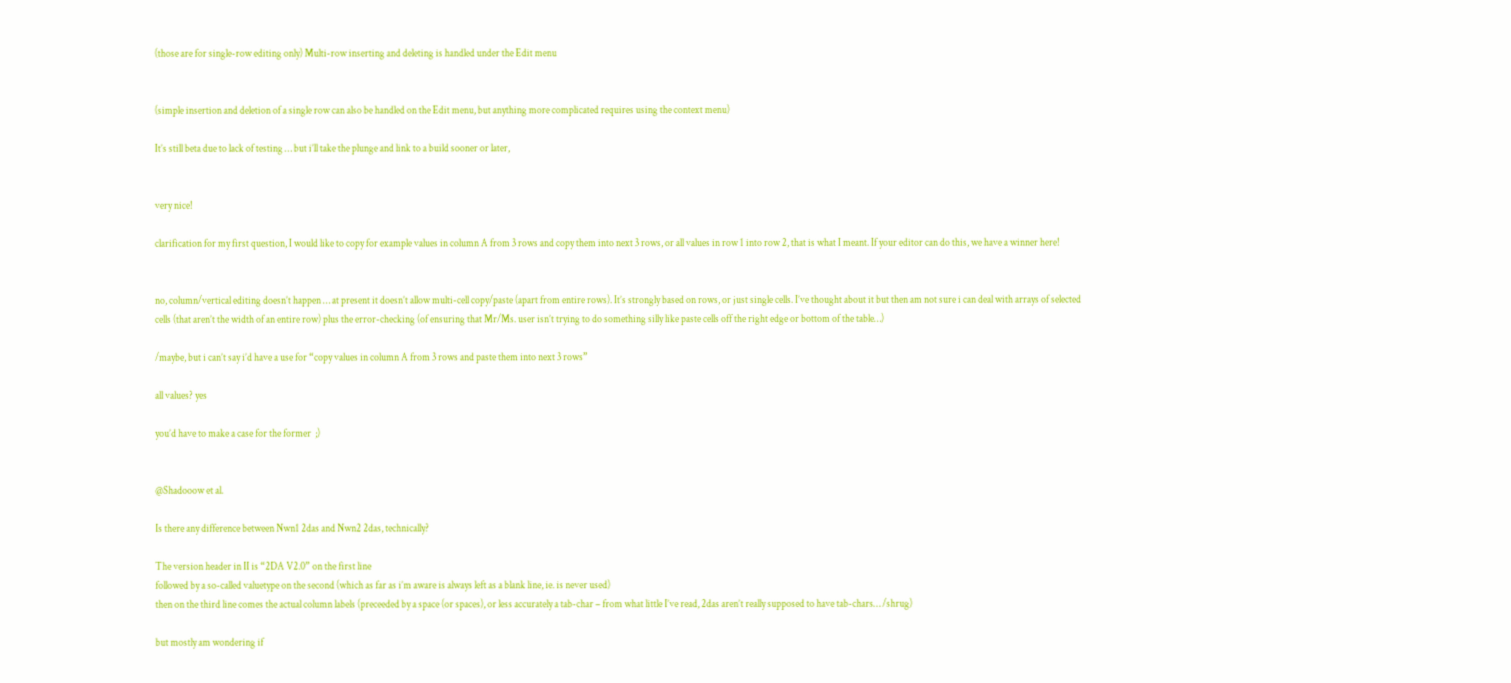(those are for single-row editing only) Multi-row inserting and deleting is handled under the Edit menu


(simple insertion and deletion of a single row can also be handled on the Edit menu, but anything more complicated requires using the context menu)

It’s still beta due to lack of testing … but i’ll take the plunge and link to a build sooner or later,


very nice!

clarification for my first question, I would like to copy for example values in column A from 3 rows and copy them into next 3 rows, or all values in row 1 into row 2, that is what I meant. If your editor can do this, we have a winner here!


no, column/vertical editing doesn’t happen … at present it doesn’t allow multi-cell copy/paste (apart from entire rows). It’s strongly based on rows, or just single cells. I’ve thought about it but then am not sure i can deal with arrays of selected cells (that aren’t the width of an entire row) plus the error-checking (of ensuring that Mr/Ms. user isn’t trying to do something silly like paste cells off the right edge or bottom of the table…)

/maybe, but i can’t say i’d have a use for “copy values in column A from 3 rows and paste them into next 3 rows”

all values? yes

you’d have to make a case for the former  ;)


@Shadooow et al.

Is there any difference between Nwn1 2das and Nwn2 2das, technically?

The version header in II is “2DA V2.0” on the first line
followed by a so-called valuetype on the second (which as far as i’m aware is always left as a blank line, ie. is never used)
then on the third line comes the actual column labels (preceeded by a space (or spaces), or less accurately a tab-char – from what little I’ve read, 2das aren’t really supposed to have tab-chars… /shrug)

but mostly am wondering if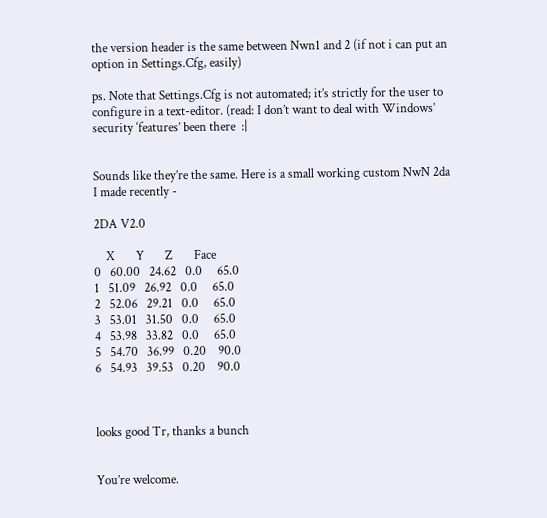the version header is the same between Nwn1 and 2 (if not i can put an option in Settings.Cfg, easily)

ps. Note that Settings.Cfg is not automated; it’s strictly for the user to configure in a text-editor. (read: I don’t want to deal with Windows’ security ‘features’ been there  :|


Sounds like they’re the same. Here is a small working custom NwN 2da I made recently -

2DA V2.0

    X       Y       Z       Face
0   60.00   24.62   0.0     65.0
1   51.09   26.92   0.0     65.0
2   52.06   29.21   0.0     65.0
3   53.01   31.50   0.0     65.0
4   53.98   33.82   0.0     65.0
5   54.70   36.99   0.20    90.0
6   54.93   39.53   0.20    90.0



looks good Tr, thanks a bunch


You’re welcome.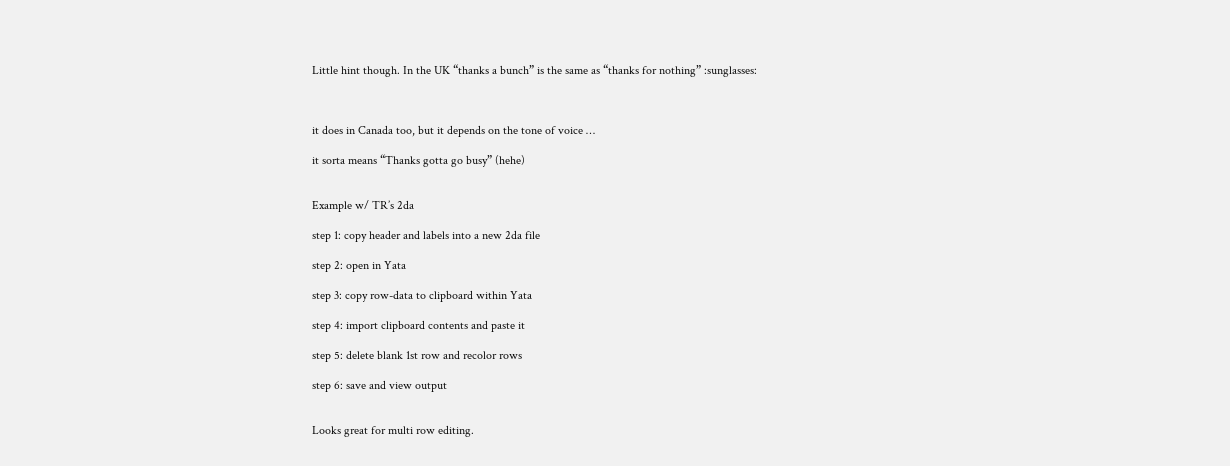Little hint though. In the UK “thanks a bunch” is the same as “thanks for nothing” :sunglasses:



it does in Canada too, but it depends on the tone of voice …

it sorta means “Thanks gotta go busy” (hehe)


Example w/ TR’s 2da

step 1: copy header and labels into a new 2da file

step 2: open in Yata

step 3: copy row-data to clipboard within Yata

step 4: import clipboard contents and paste it

step 5: delete blank 1st row and recolor rows

step 6: save and view output


Looks great for multi row editing.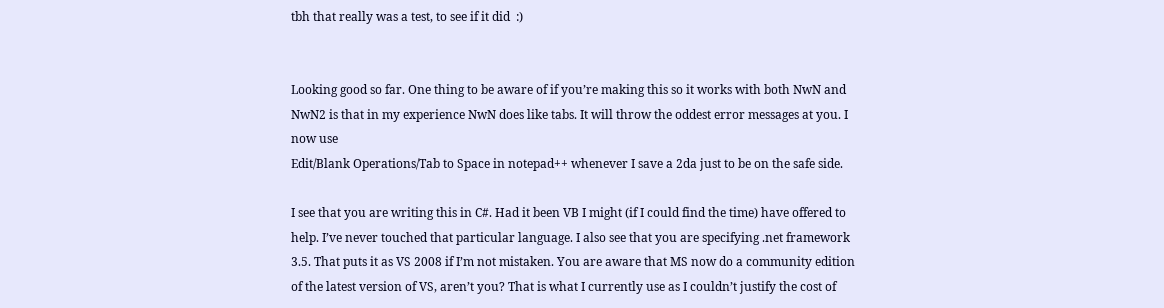tbh that really was a test, to see if it did  :)


Looking good so far. One thing to be aware of if you’re making this so it works with both NwN and NwN2 is that in my experience NwN does like tabs. It will throw the oddest error messages at you. I now use
Edit/Blank Operations/Tab to Space in notepad++ whenever I save a 2da just to be on the safe side.

I see that you are writing this in C#. Had it been VB I might (if I could find the time) have offered to help. I’ve never touched that particular language. I also see that you are specifying .net framework 3.5. That puts it as VS 2008 if I’m not mistaken. You are aware that MS now do a community edition of the latest version of VS, aren’t you? That is what I currently use as I couldn’t justify the cost of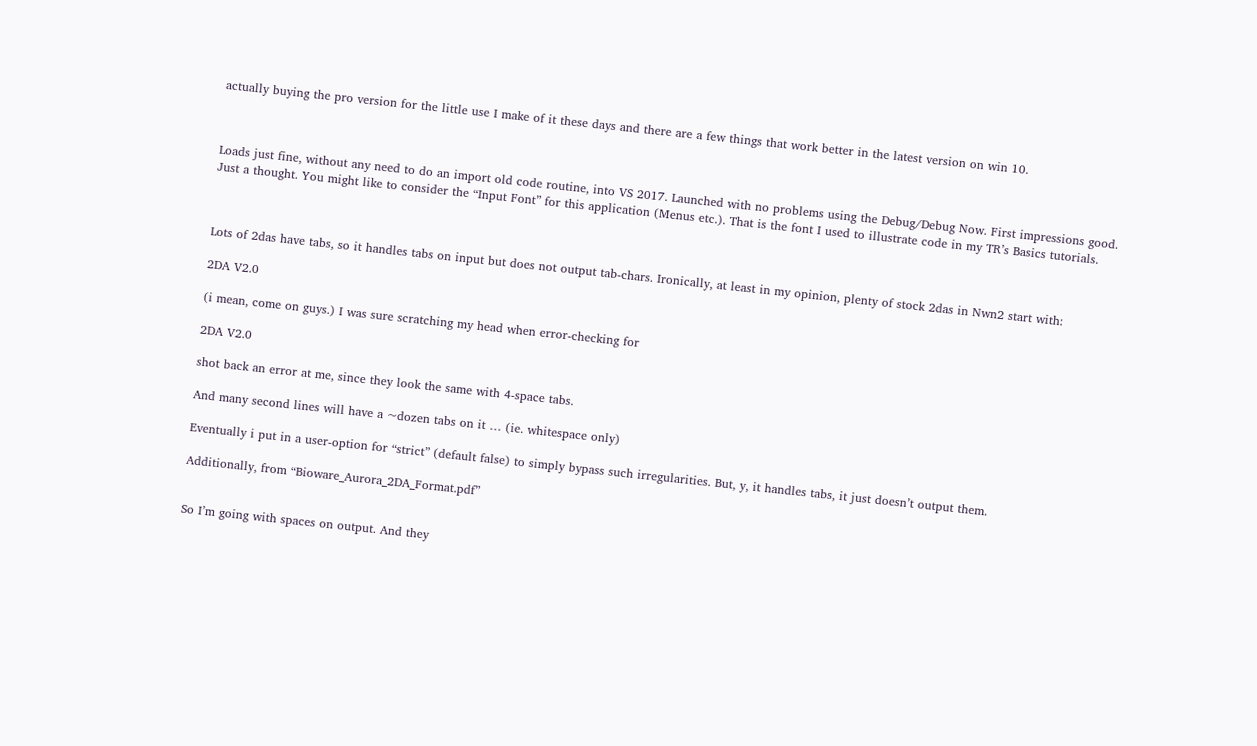actually buying the pro version for the little use I make of it these days and there are a few things that work better in the latest version on win 10.



Loads just fine, without any need to do an import old code routine, into VS 2017. Launched with no problems using the Debug/Debug Now. First impressions good. Just a thought. You might like to consider the “Input Font” for this application (Menus etc.). That is the font I used to illustrate code in my TR’s Basics tutorials.



Lots of 2das have tabs, so it handles tabs on input but does not output tab-chars. Ironically, at least in my opinion, plenty of stock 2das in Nwn2 start with:

2DA V2.0

(i mean, come on guys.) I was sure scratching my head when error-checking for

2DA V2.0

shot back an error at me, since they look the same with 4-space tabs.

And many second lines will have a ~dozen tabs on it … (ie. whitespace only)

Eventually i put in a user-option for “strict” (default false) to simply bypass such irregularities. But, y, it handles tabs, it just doesn’t output them.

Additionally, from “Bioware_Aurora_2DA_Format.pdf”


So I’m going with spaces on output. And they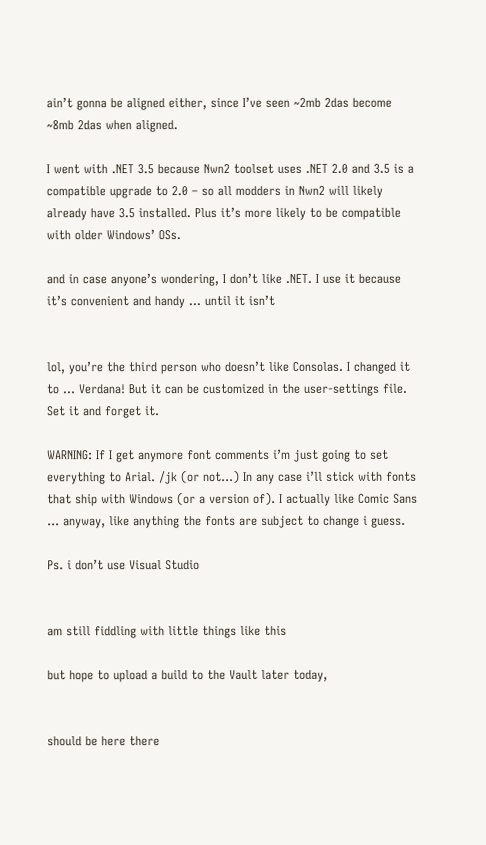ain’t gonna be aligned either, since I’ve seen ~2mb 2das become ~8mb 2das when aligned.

I went with .NET 3.5 because Nwn2 toolset uses .NET 2.0 and 3.5 is a compatible upgrade to 2.0 – so all modders in Nwn2 will likely already have 3.5 installed. Plus it’s more likely to be compatible with older Windows’ OSs.

and in case anyone’s wondering, I don’t like .NET. I use it because it’s convenient and handy … until it isn’t


lol, you’re the third person who doesn’t like Consolas. I changed it to … Verdana! But it can be customized in the user-settings file. Set it and forget it.

WARNING: If I get anymore font comments i’m just going to set everything to Arial. /jk (or not…) In any case i’ll stick with fonts that ship with Windows (or a version of). I actually like Comic Sans … anyway, like anything the fonts are subject to change i guess.

Ps. i don’t use Visual Studio


am still fiddling with little things like this

but hope to upload a build to the Vault later today,


should be here there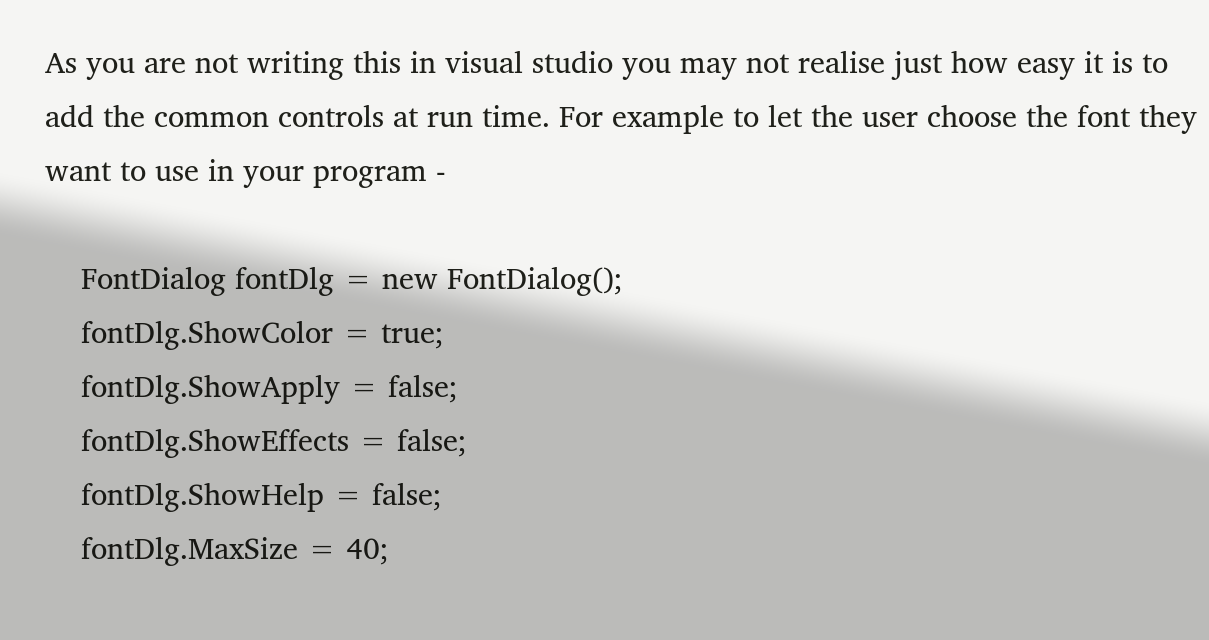As you are not writing this in visual studio you may not realise just how easy it is to add the common controls at run time. For example to let the user choose the font they want to use in your program -

    FontDialog fontDlg = new FontDialog();
    fontDlg.ShowColor = true;
    fontDlg.ShowApply = false;
    fontDlg.ShowEffects = false;
    fontDlg.ShowHelp = false;
    fontDlg.MaxSize = 40;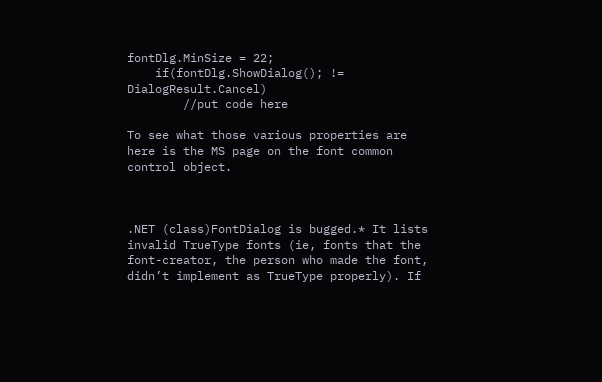fontDlg.MinSize = 22;
    if(fontDlg.ShowDialog(); != DialogResult.Cancel)
        //put code here

To see what those various properties are here is the MS page on the font common control object.



.NET (class)FontDialog is bugged.* It lists invalid TrueType fonts (ie, fonts that the font-creator, the person who made the font, didn’t implement as TrueType properly). If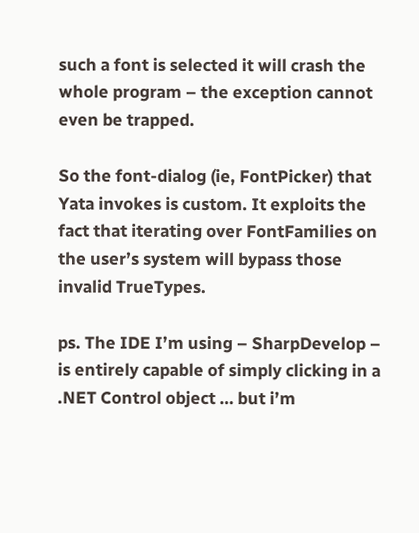such a font is selected it will crash the whole program – the exception cannot even be trapped.

So the font-dialog (ie, FontPicker) that Yata invokes is custom. It exploits the fact that iterating over FontFamilies on the user’s system will bypass those invalid TrueTypes.

ps. The IDE I’m using – SharpDevelop – is entirely capable of simply clicking in a .NET Control object … but i’m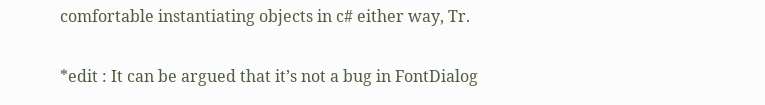comfortable instantiating objects in c# either way, Tr.

*edit : It can be argued that it’s not a bug in FontDialog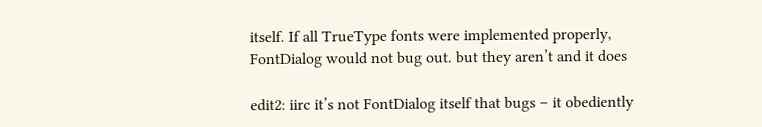itself. If all TrueType fonts were implemented properly, FontDialog would not bug out. but they aren’t and it does

edit2: iirc it’s not FontDialog itself that bugs – it obediently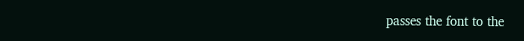passes the font to the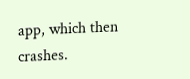app, which then crashes.